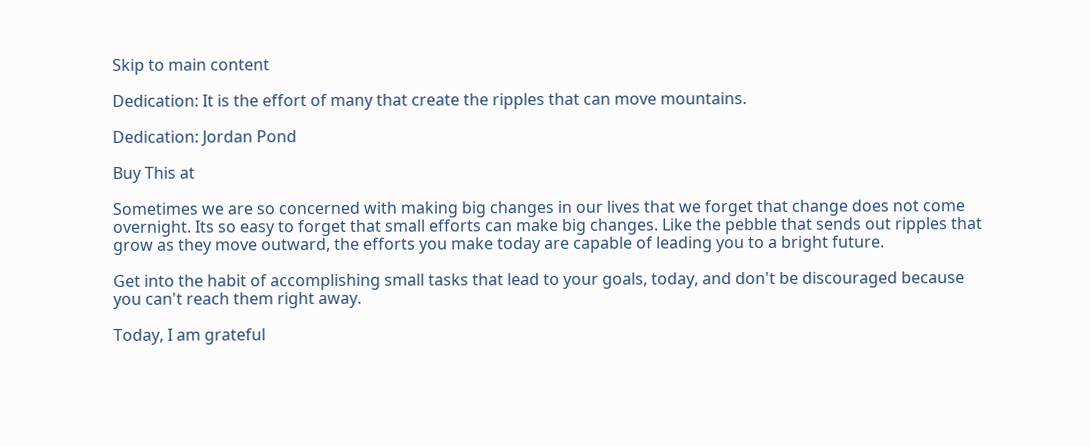Skip to main content

Dedication: It is the effort of many that create the ripples that can move mountains.

Dedication: Jordan Pond

Buy This at

Sometimes we are so concerned with making big changes in our lives that we forget that change does not come overnight. Its so easy to forget that small efforts can make big changes. Like the pebble that sends out ripples that grow as they move outward, the efforts you make today are capable of leading you to a bright future.

Get into the habit of accomplishing small tasks that lead to your goals, today, and don't be discouraged because you can't reach them right away.

Today, I am grateful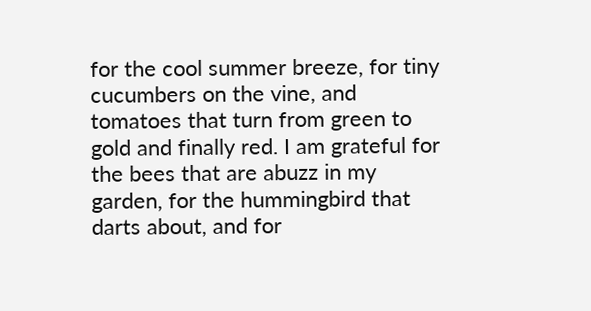for the cool summer breeze, for tiny cucumbers on the vine, and tomatoes that turn from green to gold and finally red. I am grateful for the bees that are abuzz in my garden, for the hummingbird that darts about, and for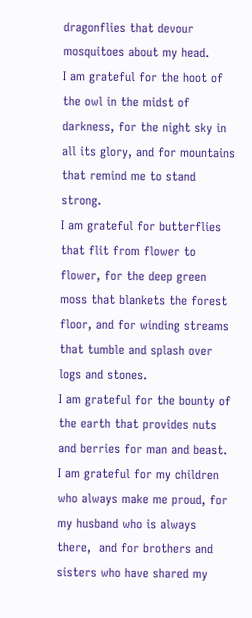dragonflies that devour mosquitoes about my head.
I am grateful for the hoot of the owl in the midst of darkness, for the night sky in all its glory, and for mountains that remind me to stand strong.
I am grateful for butterflies that flit from flower to flower, for the deep green moss that blankets the forest floor, and for winding streams that tumble and splash over logs and stones.
I am grateful for the bounty of the earth that provides nuts and berries for man and beast.
I am grateful for my children who always make me proud, for my husband who is always there,  and for brothers and sisters who have shared my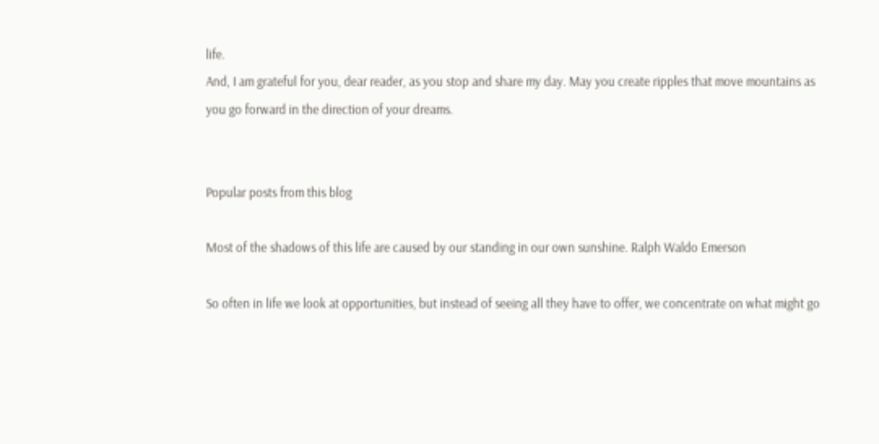life.
And, I am grateful for you, dear reader, as you stop and share my day. May you create ripples that move mountains as you go forward in the direction of your dreams.


Popular posts from this blog

Most of the shadows of this life are caused by our standing in our own sunshine. Ralph Waldo Emerson

So often in life we look at opportunities, but instead of seeing all they have to offer, we concentrate on what might go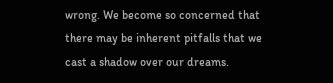wrong. We become so concerned that there may be inherent pitfalls that we cast a shadow over our dreams.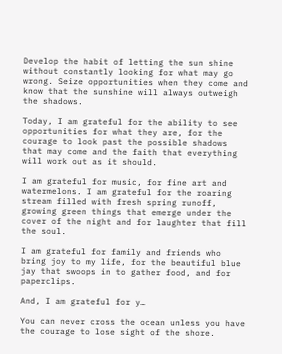Develop the habit of letting the sun shine without constantly looking for what may go wrong. Seize opportunities when they come and know that the sunshine will always outweigh the shadows.

Today, I am grateful for the ability to see opportunities for what they are, for the courage to look past the possible shadows that may come and the faith that everything will work out as it should.

I am grateful for music, for fine art and watermelons. I am grateful for the roaring stream filled with fresh spring runoff, growing green things that emerge under the cover of the night and for laughter that fill the soul.

I am grateful for family and friends who bring joy to my life, for the beautiful blue jay that swoops in to gather food, and for paperclips.

And, I am grateful for y…

You can never cross the ocean unless you have the courage to lose sight of the shore.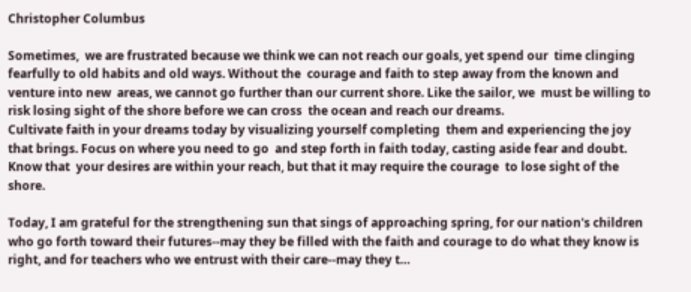Christopher Columbus

Sometimes,  we are frustrated because we think we can not reach our goals, yet spend our  time clinging fearfully to old habits and old ways. Without the  courage and faith to step away from the known and venture into new  areas, we cannot go further than our current shore. Like the sailor, we  must be willing to risk losing sight of the shore before we can cross  the ocean and reach our dreams.
Cultivate faith in your dreams today by visualizing yourself completing  them and experiencing the joy that brings. Focus on where you need to go  and step forth in faith today, casting aside fear and doubt. Know that  your desires are within your reach, but that it may require the courage  to lose sight of the shore.

Today, I am grateful for the strengthening sun that sings of approaching spring, for our nation's children who go forth toward their futures--may they be filled with the faith and courage to do what they know is right, and for teachers who we entrust with their care--may they t…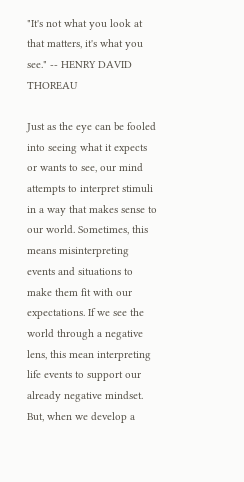"It's not what you look at that matters, it's what you see." -- HENRY DAVID THOREAU

Just as the eye can be fooled into seeing what it expects or wants to see, our mind attempts to interpret stimuli in a way that makes sense to our world. Sometimes, this means misinterpreting events and situations to make them fit with our expectations. If we see the world through a negative lens, this mean interpreting life events to support our already negative mindset. But, when we develop a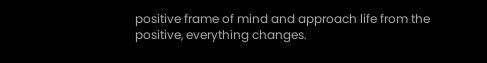positive frame of mind and approach life from the positive, everything changes.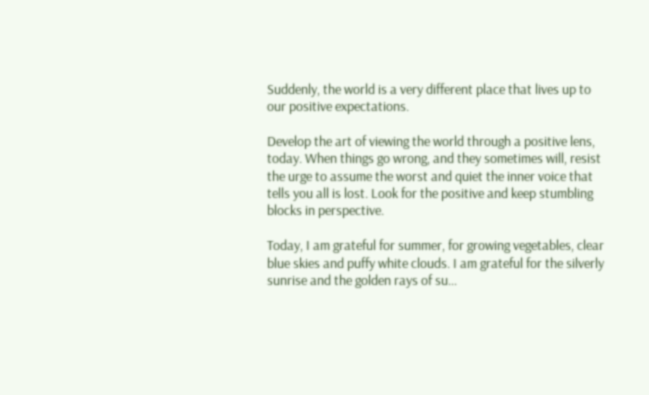Suddenly, the world is a very different place that lives up to our positive expectations.

Develop the art of viewing the world through a positive lens, today. When things go wrong, and they sometimes will, resist the urge to assume the worst and quiet the inner voice that tells you all is lost. Look for the positive and keep stumbling blocks in perspective.

Today, I am grateful for summer, for growing vegetables, clear blue skies and puffy white clouds. I am grateful for the silverly sunrise and the golden rays of su…